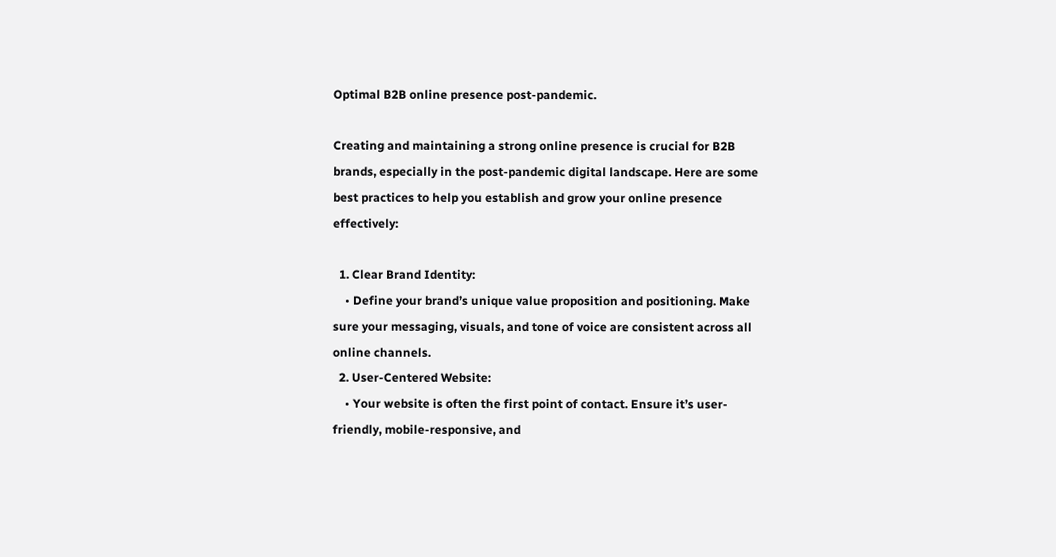Optimal B2B online presence post-pandemic.

Creating and maintaining a strong online presence is crucial for B2B brands, especially in the post-pandemic digital landscape. Here are some best practices to help you establish and grow your online presence effectively:

  1. Clear Brand Identity:
    • Define your brand’s unique value proposition and positioning. Make sure your messaging, visuals, and tone of voice are consistent across all online channels.
  2. User-Centered Website:
    • Your website is often the first point of contact. Ensure it’s user-friendly, mobile-responsive, and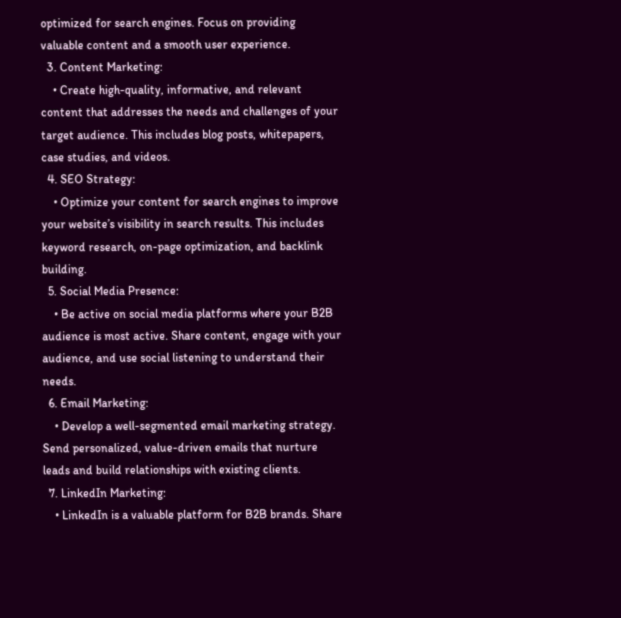optimized for search engines. Focus on providing valuable content and a smooth user experience.
  3. Content Marketing:
    • Create high-quality, informative, and relevant content that addresses the needs and challenges of your target audience. This includes blog posts, whitepapers, case studies, and videos.
  4. SEO Strategy:
    • Optimize your content for search engines to improve your website’s visibility in search results. This includes keyword research, on-page optimization, and backlink building.
  5. Social Media Presence:
    • Be active on social media platforms where your B2B audience is most active. Share content, engage with your audience, and use social listening to understand their needs.
  6. Email Marketing:
    • Develop a well-segmented email marketing strategy. Send personalized, value-driven emails that nurture leads and build relationships with existing clients.
  7. LinkedIn Marketing:
    • LinkedIn is a valuable platform for B2B brands. Share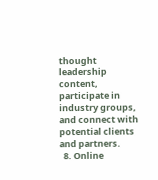thought leadership content, participate in industry groups, and connect with potential clients and partners.
  8. Online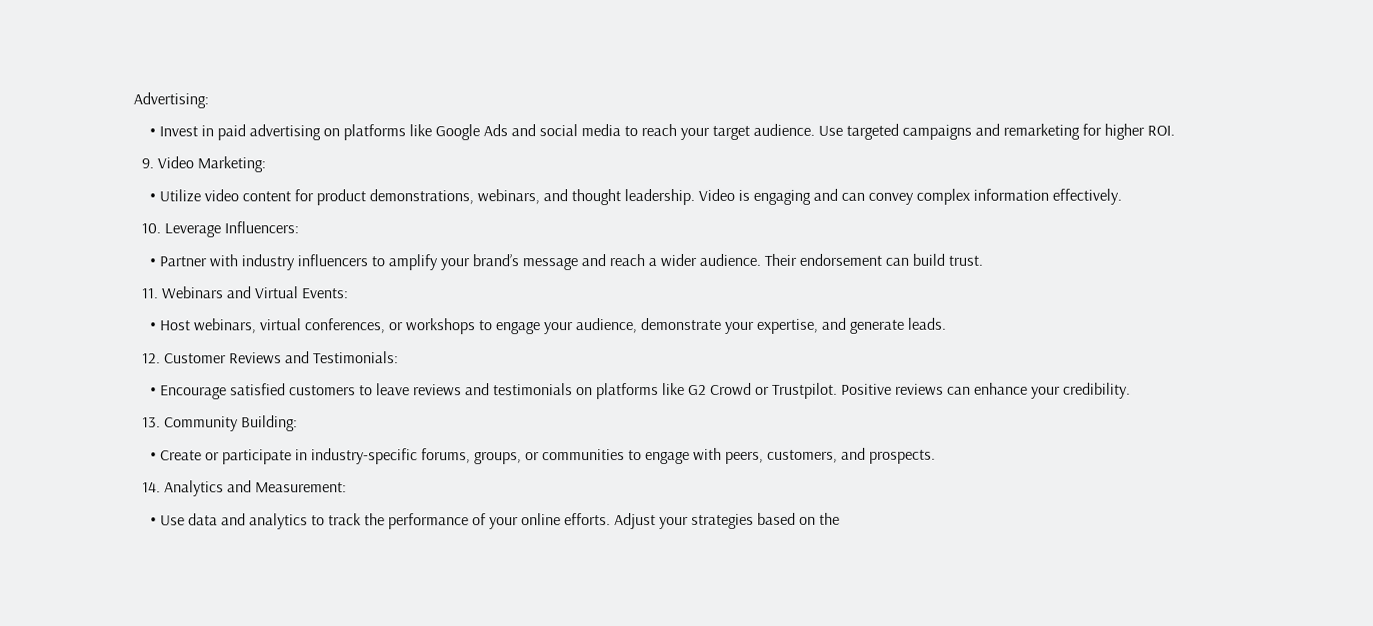Advertising:
    • Invest in paid advertising on platforms like Google Ads and social media to reach your target audience. Use targeted campaigns and remarketing for higher ROI.
  9. Video Marketing:
    • Utilize video content for product demonstrations, webinars, and thought leadership. Video is engaging and can convey complex information effectively.
  10. Leverage Influencers:
    • Partner with industry influencers to amplify your brand’s message and reach a wider audience. Their endorsement can build trust.
  11. Webinars and Virtual Events:
    • Host webinars, virtual conferences, or workshops to engage your audience, demonstrate your expertise, and generate leads.
  12. Customer Reviews and Testimonials:
    • Encourage satisfied customers to leave reviews and testimonials on platforms like G2 Crowd or Trustpilot. Positive reviews can enhance your credibility.
  13. Community Building:
    • Create or participate in industry-specific forums, groups, or communities to engage with peers, customers, and prospects.
  14. Analytics and Measurement:
    • Use data and analytics to track the performance of your online efforts. Adjust your strategies based on the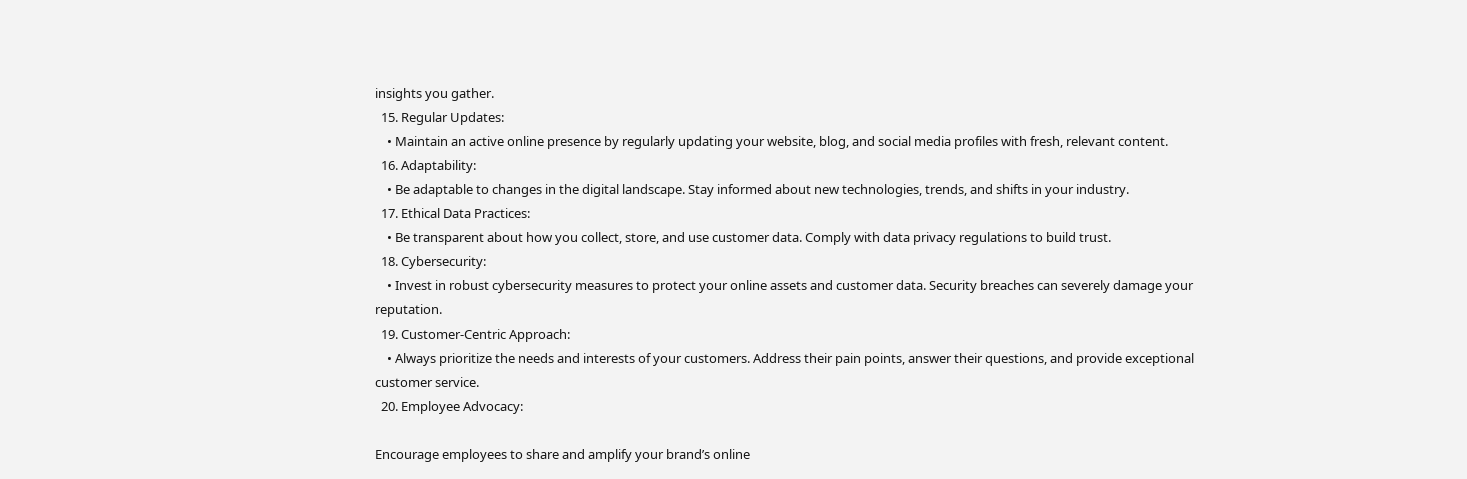insights you gather.
  15. Regular Updates:
    • Maintain an active online presence by regularly updating your website, blog, and social media profiles with fresh, relevant content.
  16. Adaptability:
    • Be adaptable to changes in the digital landscape. Stay informed about new technologies, trends, and shifts in your industry.
  17. Ethical Data Practices:
    • Be transparent about how you collect, store, and use customer data. Comply with data privacy regulations to build trust.
  18. Cybersecurity:
    • Invest in robust cybersecurity measures to protect your online assets and customer data. Security breaches can severely damage your reputation.
  19. Customer-Centric Approach:
    • Always prioritize the needs and interests of your customers. Address their pain points, answer their questions, and provide exceptional customer service.
  20. Employee Advocacy:

Encourage employees to share and amplify your brand’s online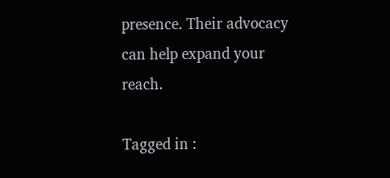presence. Their advocacy can help expand your reach.

Tagged in :